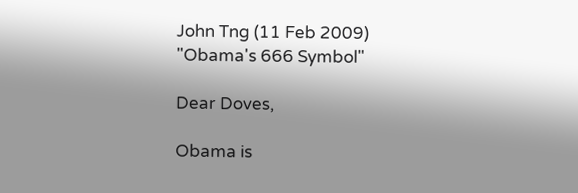John Tng (11 Feb 2009)
"Obama's 666 Symbol"

Dear Doves,

Obama is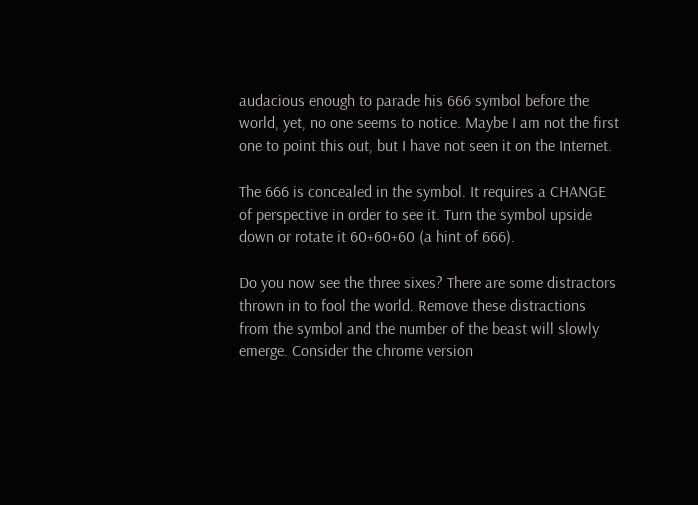audacious enough to parade his 666 symbol before the world, yet, no one seems to notice. Maybe I am not the first one to point this out, but I have not seen it on the Internet.

The 666 is concealed in the symbol. It requires a CHANGE of perspective in order to see it. Turn the symbol upside down or rotate it 60+60+60 (a hint of 666).

Do you now see the three sixes? There are some distractors thrown in to fool the world. Remove these distractions from the symbol and the number of the beast will slowly emerge. Consider the chrome version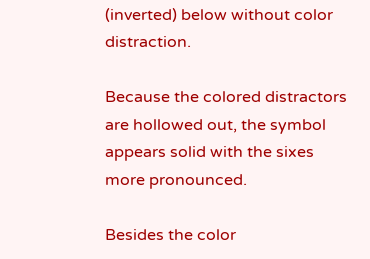(inverted) below without color distraction.

Because the colored distractors are hollowed out, the symbol appears solid with the sixes more pronounced.

Besides the color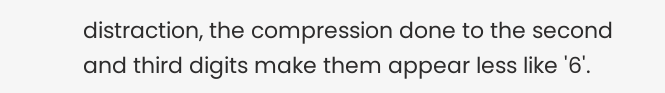distraction, the compression done to the second and third digits make them appear less like '6'.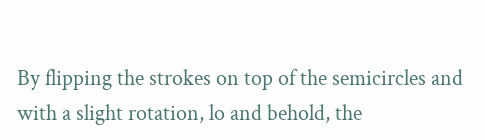By flipping the strokes on top of the semicircles and with a slight rotation, lo and behold, the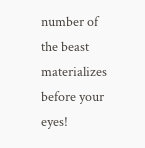number of the beast materializes before your eyes!